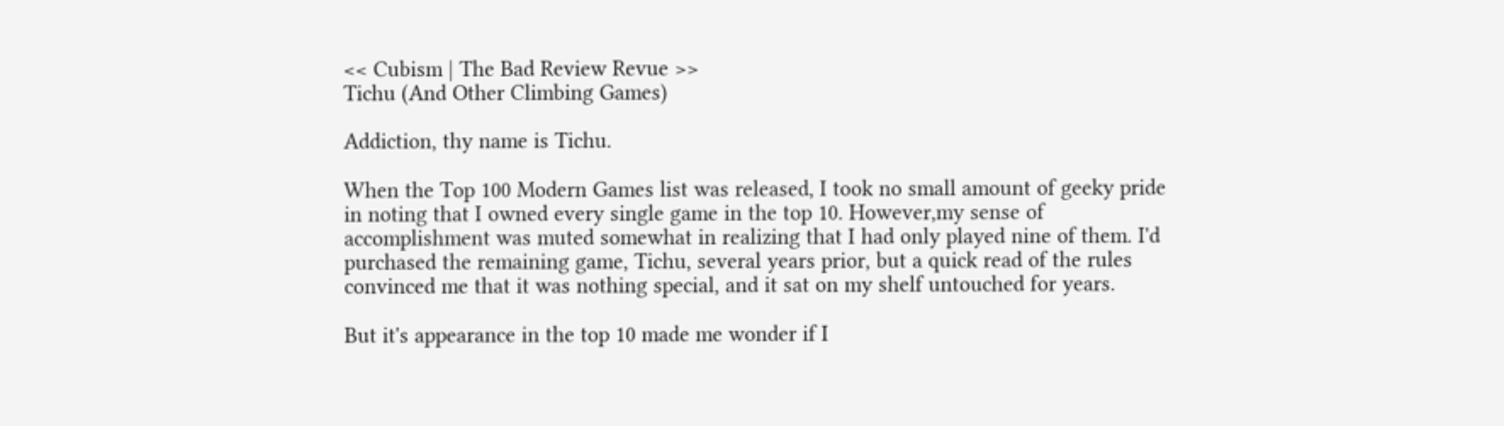<< Cubism | The Bad Review Revue >>
Tichu (And Other Climbing Games)

Addiction, thy name is Tichu.

When the Top 100 Modern Games list was released, I took no small amount of geeky pride in noting that I owned every single game in the top 10. However,my sense of accomplishment was muted somewhat in realizing that I had only played nine of them. I'd purchased the remaining game, Tichu, several years prior, but a quick read of the rules convinced me that it was nothing special, and it sat on my shelf untouched for years.

But it's appearance in the top 10 made me wonder if I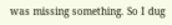was missing something. So I dug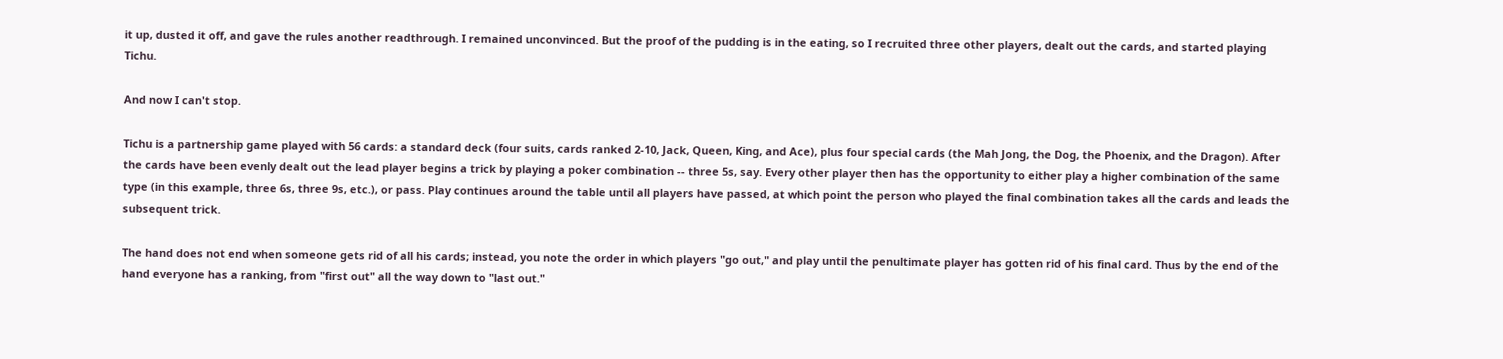it up, dusted it off, and gave the rules another readthrough. I remained unconvinced. But the proof of the pudding is in the eating, so I recruited three other players, dealt out the cards, and started playing Tichu.

And now I can't stop.

Tichu is a partnership game played with 56 cards: a standard deck (four suits, cards ranked 2-10, Jack, Queen, King, and Ace), plus four special cards (the Mah Jong, the Dog, the Phoenix, and the Dragon). After the cards have been evenly dealt out the lead player begins a trick by playing a poker combination -- three 5s, say. Every other player then has the opportunity to either play a higher combination of the same type (in this example, three 6s, three 9s, etc.), or pass. Play continues around the table until all players have passed, at which point the person who played the final combination takes all the cards and leads the subsequent trick.

The hand does not end when someone gets rid of all his cards; instead, you note the order in which players "go out," and play until the penultimate player has gotten rid of his final card. Thus by the end of the hand everyone has a ranking, from "first out" all the way down to "last out."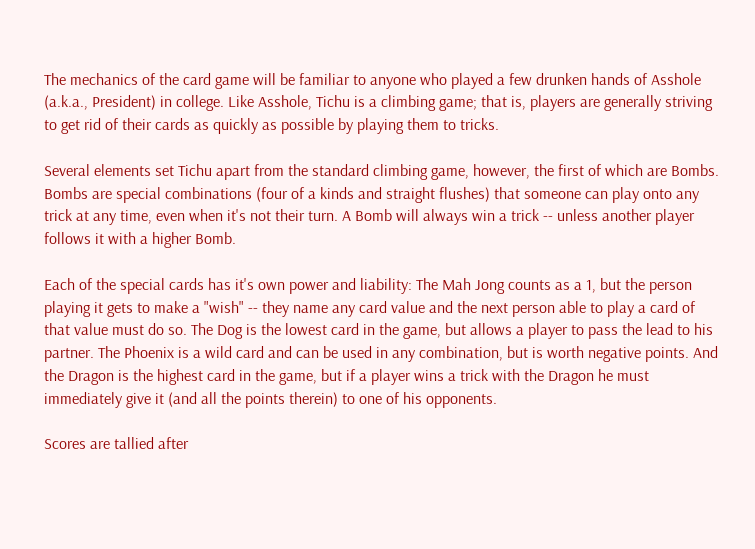The mechanics of the card game will be familiar to anyone who played a few drunken hands of Asshole (a.k.a., President) in college. Like Asshole, Tichu is a climbing game; that is, players are generally striving to get rid of their cards as quickly as possible by playing them to tricks.

Several elements set Tichu apart from the standard climbing game, however, the first of which are Bombs. Bombs are special combinations (four of a kinds and straight flushes) that someone can play onto any trick at any time, even when it's not their turn. A Bomb will always win a trick -- unless another player follows it with a higher Bomb.

Each of the special cards has it's own power and liability: The Mah Jong counts as a 1, but the person playing it gets to make a "wish" -- they name any card value and the next person able to play a card of that value must do so. The Dog is the lowest card in the game, but allows a player to pass the lead to his partner. The Phoenix is a wild card and can be used in any combination, but is worth negative points. And the Dragon is the highest card in the game, but if a player wins a trick with the Dragon he must immediately give it (and all the points therein) to one of his opponents.

Scores are tallied after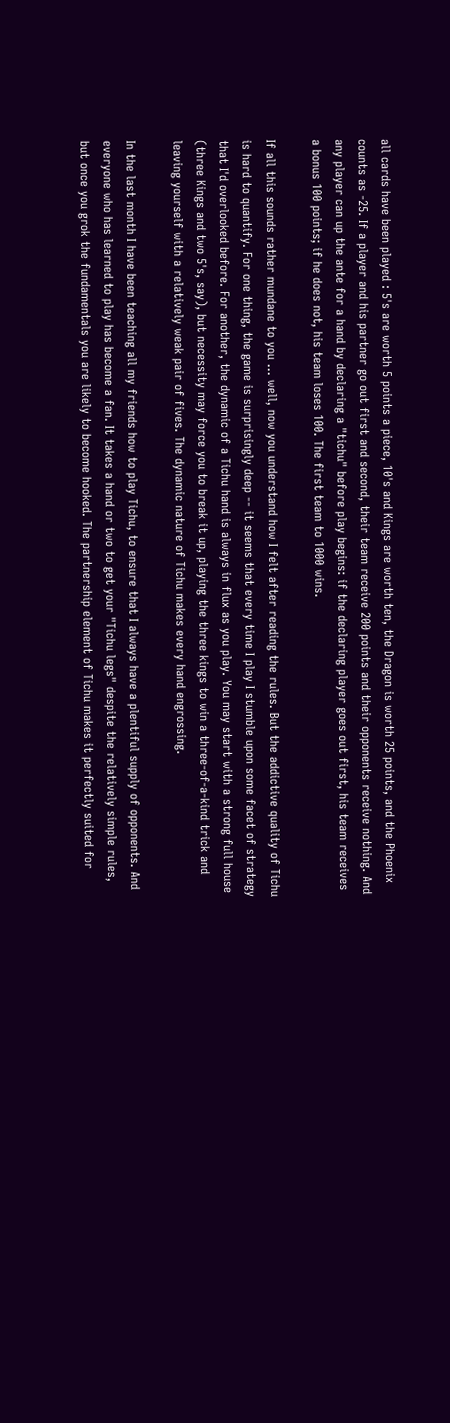all cards have been played : 5's are worth 5 points a piece, 10's and Kings are worth ten, the Dragon is worth 25 points, and the Phoenix counts as -25. If a player and his partner go out first and second, their team receive 200 points and their opponents receive nothing. And any player can up the ante for a hand by declaring a "tichu" before play begins: if the declaring player goes out first, his team receives a bonus 100 points; if he does not, his team loses 100. The first team to 1000 wins.

If all this sounds rather mundane to you ... well, now you understand how I felt after reading the rules. But the addictive quality of Tichu is hard to quantify. For one thing, the game is surprisingly deep -- it seems that every time I play I stumble upon some facet of strategy that I'd overlooked before. For another, the dynamic of a Tichu hand is always in flux as you play. You may start with a strong full house (three Kings and two 5's, say), but necessity may force you to break it up, playing the three kings to win a three-of-a-kind trick and leaving yourself with a relatively weak pair of fives. The dynamic nature of Tichu makes every hand engrossing.

In the last month I have been teaching all my friends how to play Tichu, to ensure that I always have a plentiful supply of opponents. And everyone who has learned to play has become a fan. It takes a hand or two to get your "Tichu legs" despite the relatively simple rules, but once you grok the fundamentals you are likely to become hooked. The partnership element of Tichu makes it perfectly suited for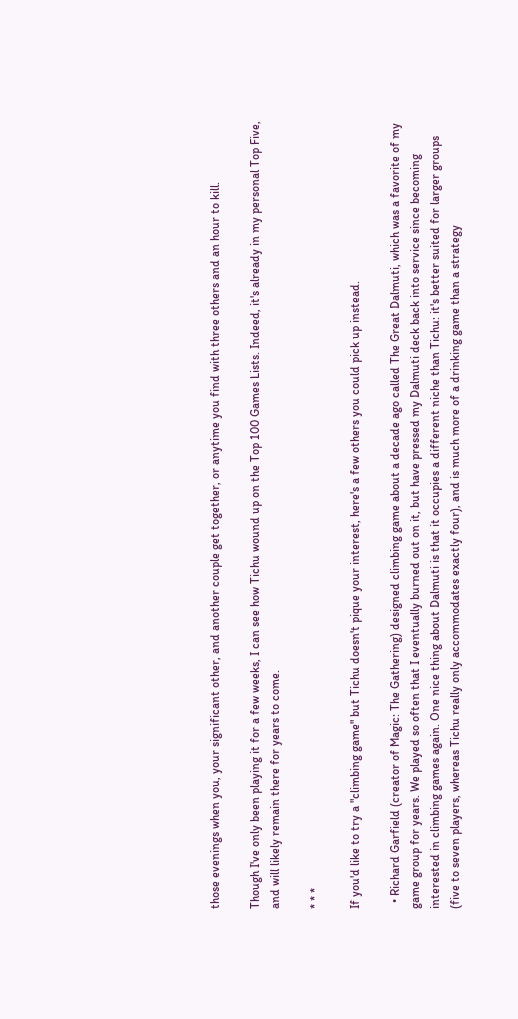those evenings when you, your significant other, and another couple get together, or anytime you find with three others and an hour to kill.

Though I've only been playing it for a few weeks, I can see how Tichu wound up on the Top 100 Games Lists. Indeed, it's already in my personal Top Five, and will likely remain there for years to come.

* * *

If you'd like to try a "climbing game" but Tichu doesn't pique your interest, here's a few others you could pick up instead.

  • Richard Garfield (creator of Magic: The Gathering) designed climbing game about a decade ago called The Great Dalmuti, which was a favorite of my game group for years. We played so often that I eventually burned out on it, but have pressed my Dalmuti deck back into service since becoming interested in climbing games again. One nice thing about Dalmuti is that it occupies a different niche than Tichu: it's better suited for larger groups (five to seven players, whereas Tichu really only accommodates exactly four), and is much more of a drinking game than a strategy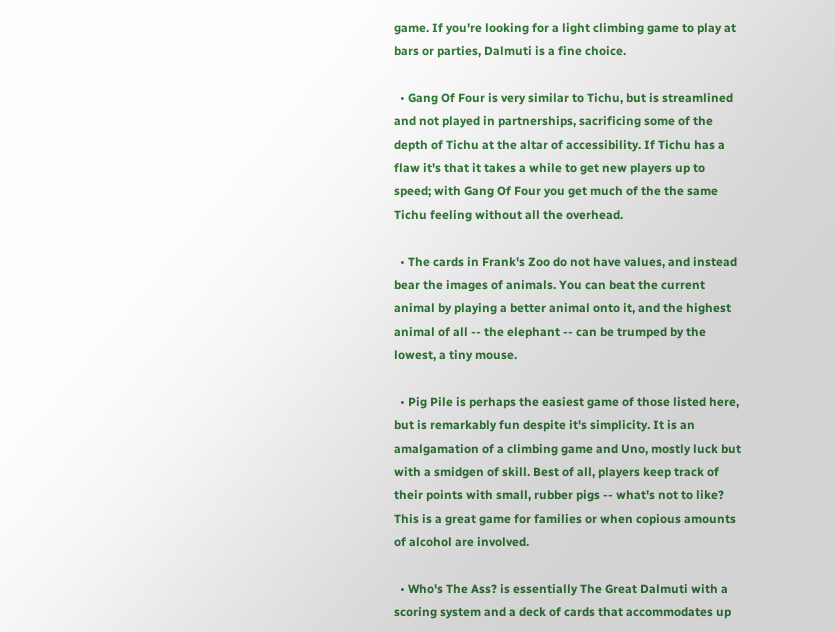game. If you're looking for a light climbing game to play at bars or parties, Dalmuti is a fine choice.

  • Gang Of Four is very similar to Tichu, but is streamlined and not played in partnerships, sacrificing some of the depth of Tichu at the altar of accessibility. If Tichu has a flaw it's that it takes a while to get new players up to speed; with Gang Of Four you get much of the the same Tichu feeling without all the overhead.

  • The cards in Frank's Zoo do not have values, and instead bear the images of animals. You can beat the current animal by playing a better animal onto it, and the highest animal of all -- the elephant -- can be trumped by the lowest, a tiny mouse.

  • Pig Pile is perhaps the easiest game of those listed here, but is remarkably fun despite it's simplicity. It is an amalgamation of a climbing game and Uno, mostly luck but with a smidgen of skill. Best of all, players keep track of their points with small, rubber pigs -- what's not to like? This is a great game for families or when copious amounts of alcohol are involved.

  • Who's The Ass? is essentially The Great Dalmuti with a scoring system and a deck of cards that accommodates up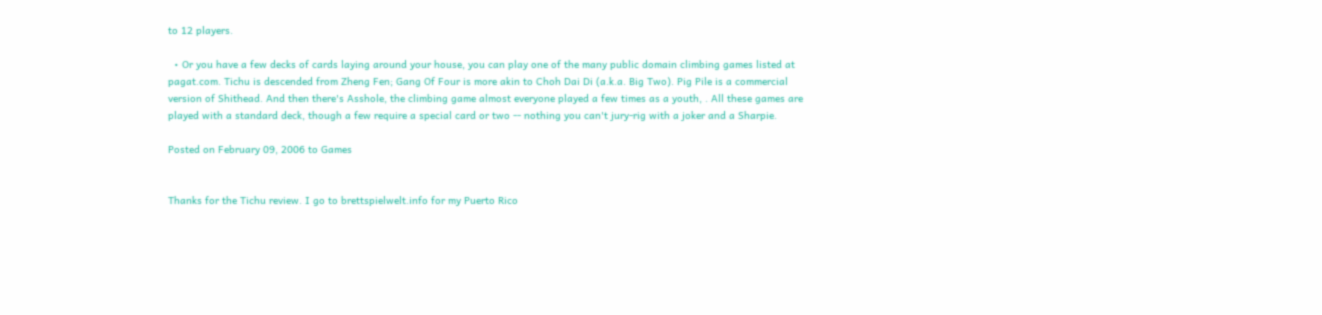to 12 players.

  • Or you have a few decks of cards laying around your house, you can play one of the many public domain climbing games listed at pagat.com. Tichu is descended from Zheng Fen; Gang Of Four is more akin to Choh Dai Di (a.k.a. Big Two). Pig Pile is a commercial version of Shithead. And then there's Asshole, the climbing game almost everyone played a few times as a youth, . All these games are played with a standard deck, though a few require a special card or two -- nothing you can't jury-rig with a joker and a Sharpie.

Posted on February 09, 2006 to Games


Thanks for the Tichu review. I go to brettspielwelt.info for my Puerto Rico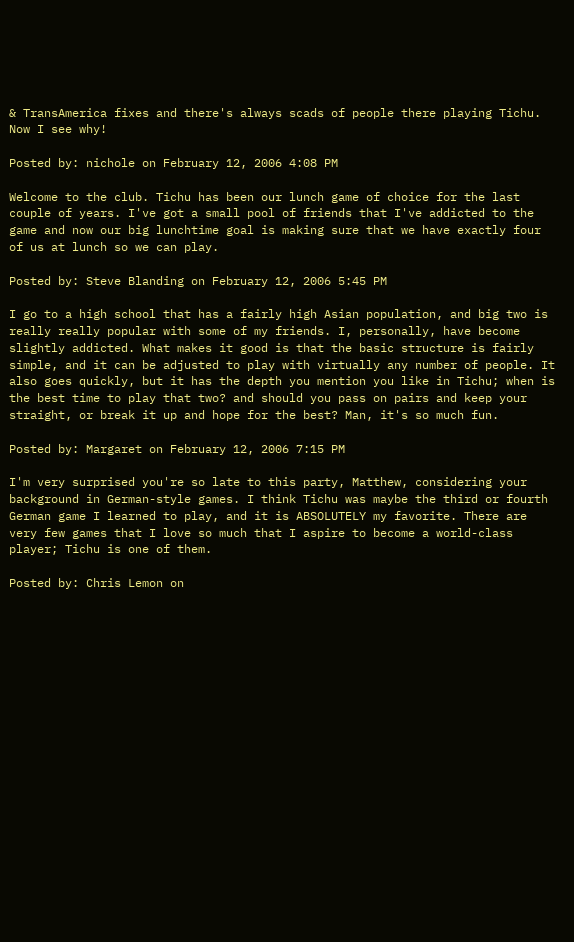& TransAmerica fixes and there's always scads of people there playing Tichu. Now I see why!

Posted by: nichole on February 12, 2006 4:08 PM

Welcome to the club. Tichu has been our lunch game of choice for the last couple of years. I've got a small pool of friends that I've addicted to the game and now our big lunchtime goal is making sure that we have exactly four of us at lunch so we can play.

Posted by: Steve Blanding on February 12, 2006 5:45 PM

I go to a high school that has a fairly high Asian population, and big two is really really popular with some of my friends. I, personally, have become slightly addicted. What makes it good is that the basic structure is fairly simple, and it can be adjusted to play with virtually any number of people. It also goes quickly, but it has the depth you mention you like in Tichu; when is the best time to play that two? and should you pass on pairs and keep your straight, or break it up and hope for the best? Man, it's so much fun.

Posted by: Margaret on February 12, 2006 7:15 PM

I'm very surprised you're so late to this party, Matthew, considering your background in German-style games. I think Tichu was maybe the third or fourth German game I learned to play, and it is ABSOLUTELY my favorite. There are very few games that I love so much that I aspire to become a world-class player; Tichu is one of them.

Posted by: Chris Lemon on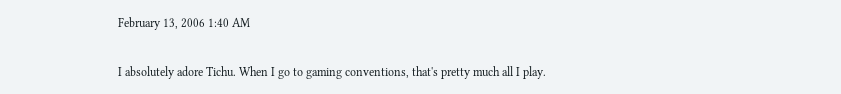February 13, 2006 1:40 AM

I absolutely adore Tichu. When I go to gaming conventions, that's pretty much all I play.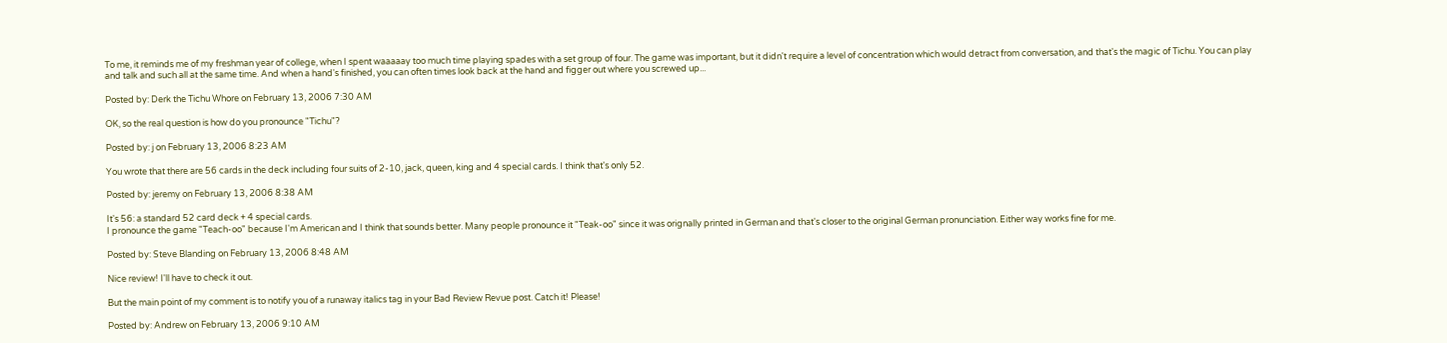To me, it reminds me of my freshman year of college, when I spent waaaaay too much time playing spades with a set group of four. The game was important, but it didn't require a level of concentration which would detract from conversation, and that's the magic of Tichu. You can play and talk and such all at the same time. And when a hand's finished, you can often times look back at the hand and figger out where you screwed up...

Posted by: Derk the Tichu Whore on February 13, 2006 7:30 AM

OK, so the real question is how do you pronounce "Tichu"?

Posted by: j on February 13, 2006 8:23 AM

You wrote that there are 56 cards in the deck including four suits of 2-10, jack, queen, king and 4 special cards. I think that's only 52.

Posted by: jeremy on February 13, 2006 8:38 AM

It's 56: a standard 52 card deck + 4 special cards.
I pronounce the game "Teach-oo" because I'm American and I think that sounds better. Many people pronounce it "Teak-oo" since it was orignally printed in German and that's closer to the original German pronunciation. Either way works fine for me.

Posted by: Steve Blanding on February 13, 2006 8:48 AM

Nice review! I'll have to check it out.

But the main point of my comment is to notify you of a runaway italics tag in your Bad Review Revue post. Catch it! Please!

Posted by: Andrew on February 13, 2006 9:10 AM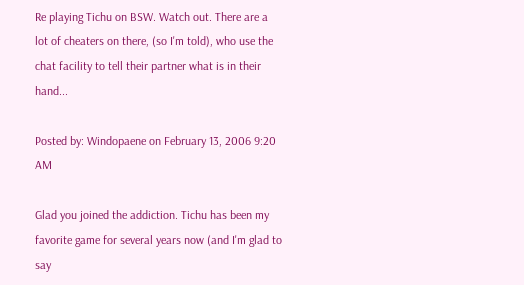Re playing Tichu on BSW. Watch out. There are a lot of cheaters on there, (so I'm told), who use the chat facility to tell their partner what is in their hand...

Posted by: Windopaene on February 13, 2006 9:20 AM

Glad you joined the addiction. Tichu has been my favorite game for several years now (and I'm glad to say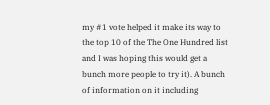my #1 vote helped it make its way to the top 10 of the The One Hundred list and I was hoping this would get a bunch more people to try it). A bunch of information on it including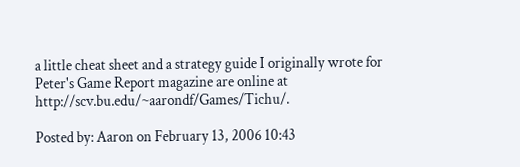a little cheat sheet and a strategy guide I originally wrote for Peter's Game Report magazine are online at http://scv.bu.edu/~aarondf/Games/Tichu/.

Posted by: Aaron on February 13, 2006 10:43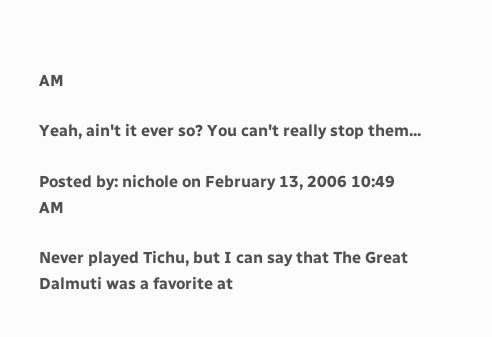AM

Yeah, ain't it ever so? You can't really stop them...

Posted by: nichole on February 13, 2006 10:49 AM

Never played Tichu, but I can say that The Great Dalmuti was a favorite at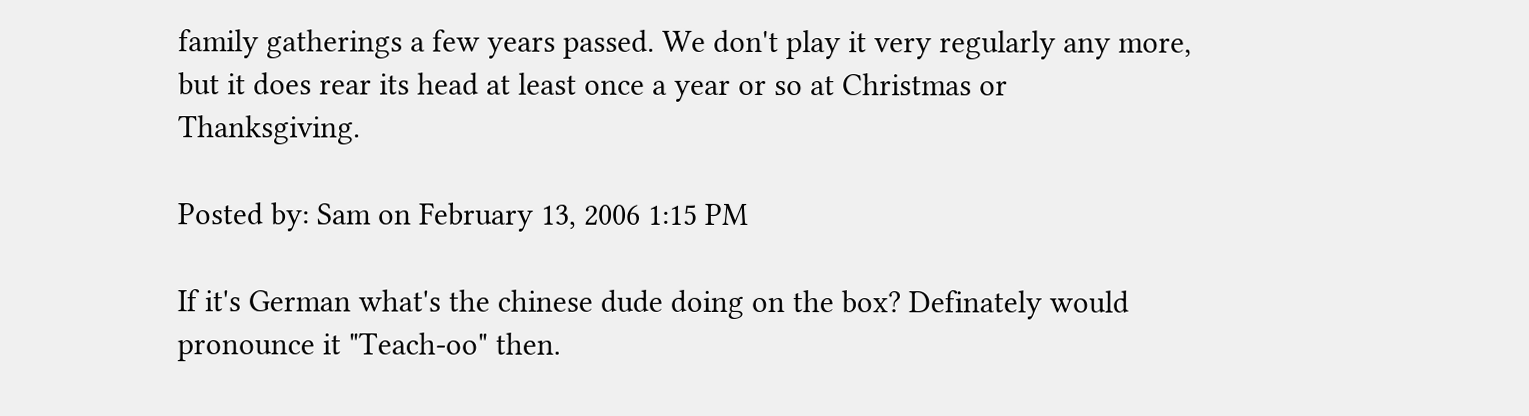family gatherings a few years passed. We don't play it very regularly any more, but it does rear its head at least once a year or so at Christmas or Thanksgiving.

Posted by: Sam on February 13, 2006 1:15 PM

If it's German what's the chinese dude doing on the box? Definately would pronounce it "Teach-oo" then.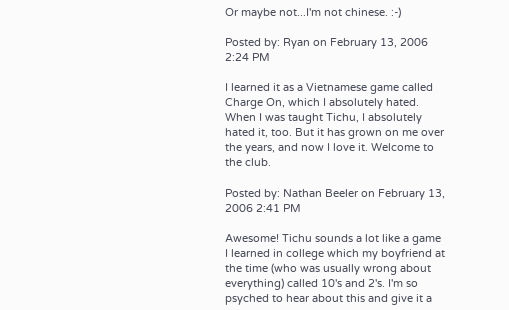Or maybe not...I'm not chinese. :-)

Posted by: Ryan on February 13, 2006 2:24 PM

I learned it as a Vietnamese game called Charge On, which I absolutely hated. When I was taught Tichu, I absolutely hated it, too. But it has grown on me over the years, and now I love it. Welcome to the club.

Posted by: Nathan Beeler on February 13, 2006 2:41 PM

Awesome! Tichu sounds a lot like a game I learned in college which my boyfriend at the time (who was usually wrong about everything) called 10's and 2's. I'm so psyched to hear about this and give it a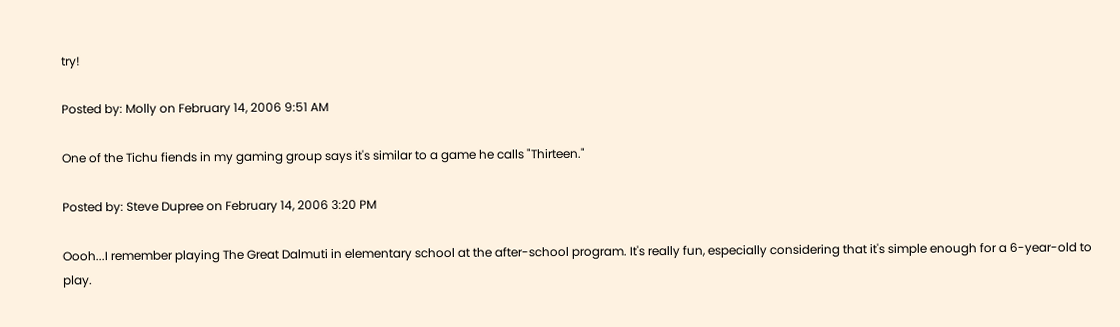try!

Posted by: Molly on February 14, 2006 9:51 AM

One of the Tichu fiends in my gaming group says it's similar to a game he calls "Thirteen."

Posted by: Steve Dupree on February 14, 2006 3:20 PM

Oooh...I remember playing The Great Dalmuti in elementary school at the after-school program. It's really fun, especially considering that it's simple enough for a 6-year-old to play.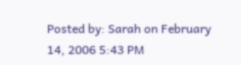Posted by: Sarah on February 14, 2006 5:43 PM